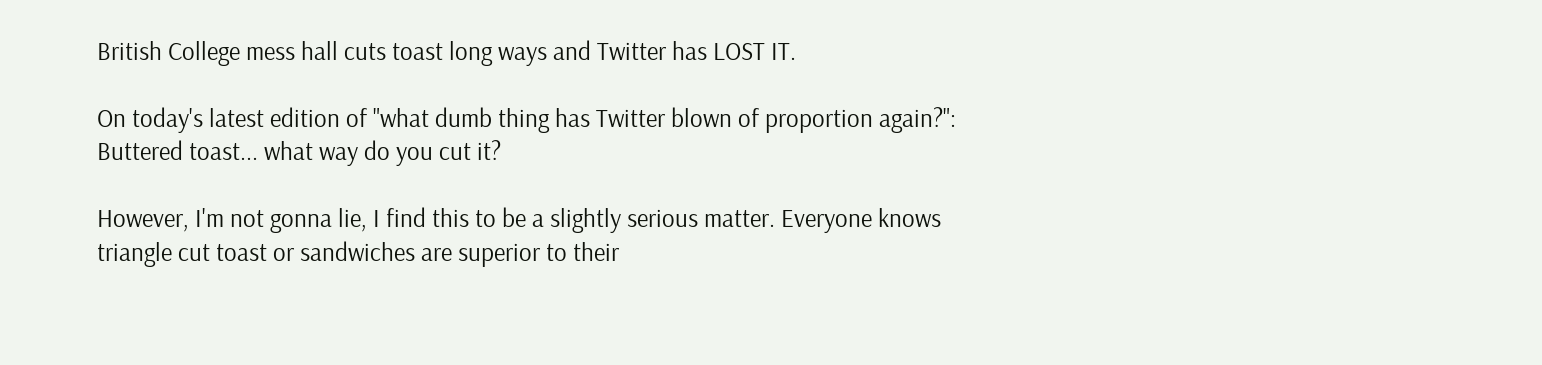British College mess hall cuts toast long ways and Twitter has LOST IT.

On today's latest edition of "what dumb thing has Twitter blown of proportion again?": Buttered toast... what way do you cut it?

However, I'm not gonna lie, I find this to be a slightly serious matter. Everyone knows triangle cut toast or sandwiches are superior to their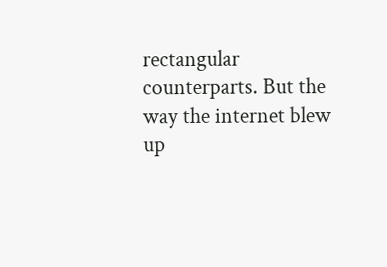rectangular counterparts. But the way the internet blew up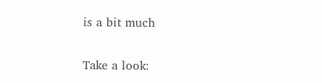is a bit much

Take a look: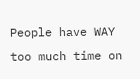People have WAY too much time on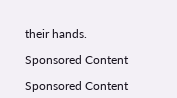their hands.

Sponsored Content

Sponsored Content